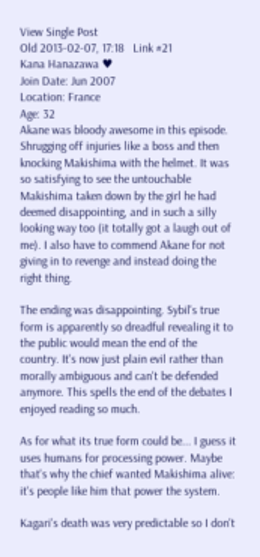View Single Post
Old 2013-02-07, 17:18   Link #21
Kana Hanazawa ♥
Join Date: Jun 2007
Location: France
Age: 32
Akane was bloody awesome in this episode. Shrugging off injuries like a boss and then knocking Makishima with the helmet. It was so satisfying to see the untouchable Makishima taken down by the girl he had deemed disappointing, and in such a silly looking way too (it totally got a laugh out of me). I also have to commend Akane for not giving in to revenge and instead doing the right thing.

The ending was disappointing. Sybil's true form is apparently so dreadful revealing it to the public would mean the end of the country. It's now just plain evil rather than morally ambiguous and can't be defended anymore. This spells the end of the debates I enjoyed reading so much.

As for what its true form could be... I guess it uses humans for processing power. Maybe that's why the chief wanted Makishima alive: it's people like him that power the system.

Kagari's death was very predictable so I don't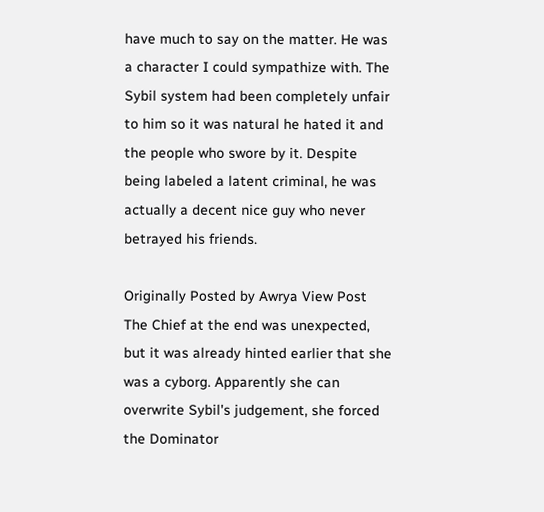have much to say on the matter. He was a character I could sympathize with. The Sybil system had been completely unfair to him so it was natural he hated it and the people who swore by it. Despite being labeled a latent criminal, he was actually a decent nice guy who never betrayed his friends.

Originally Posted by Awrya View Post
The Chief at the end was unexpected, but it was already hinted earlier that she was a cyborg. Apparently she can overwrite Sybil's judgement, she forced the Dominator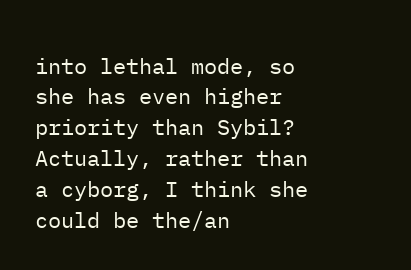into lethal mode, so she has even higher priority than Sybil?
Actually, rather than a cyborg, I think she could be the/an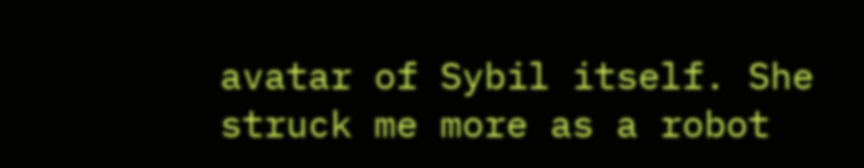avatar of Sybil itself. She struck me more as a robot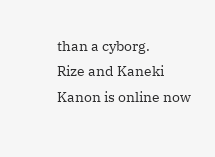than a cyborg.
Rize and Kaneki
Kanon is online now